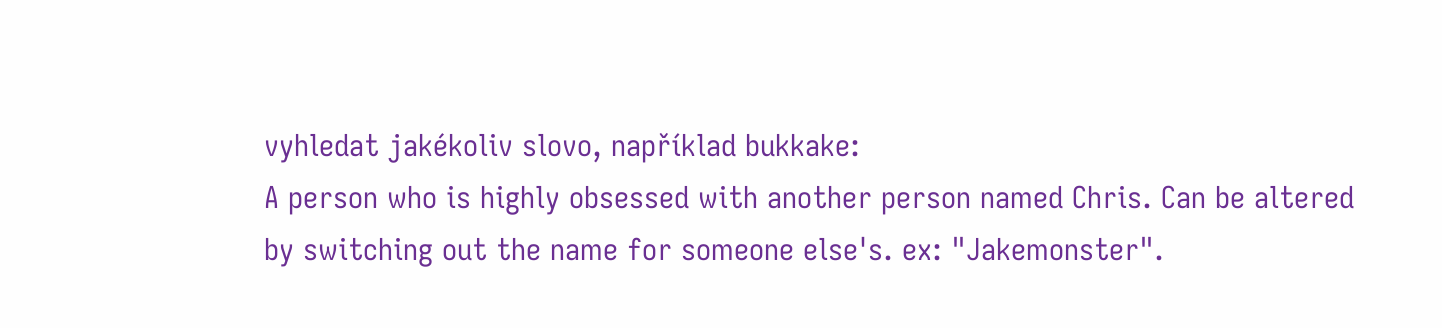vyhledat jakékoliv slovo, například bukkake:
A person who is highly obsessed with another person named Chris. Can be altered by switching out the name for someone else's. ex: "Jakemonster".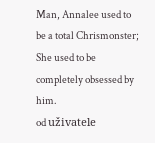Man, Annalee used to be a total Chrismonster; She used to be completely obsessed by him.
od uživatele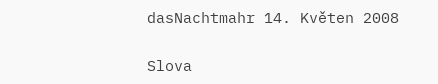dasNachtmahr 14. Květen 2008

Slova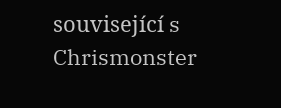související s Chrismonster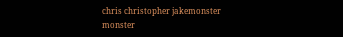chris christopher jakemonster monster